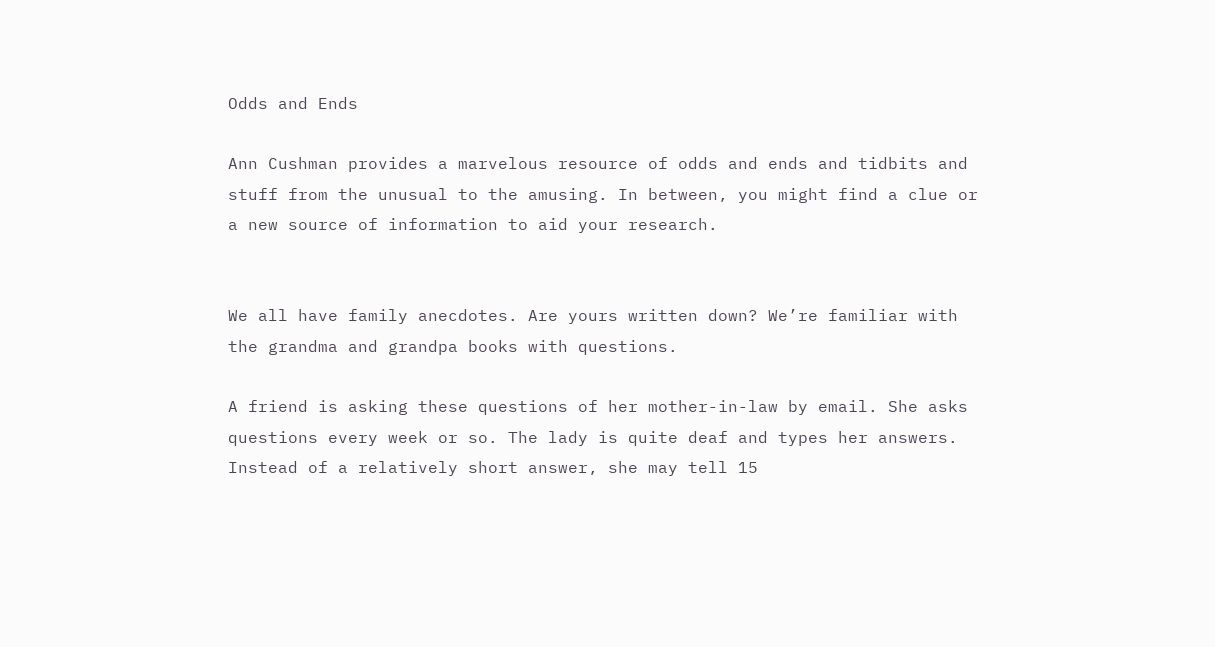Odds and Ends

Ann Cushman provides a marvelous resource of odds and ends and tidbits and stuff from the unusual to the amusing. In between, you might find a clue or a new source of information to aid your research.


We all have family anecdotes. Are yours written down? We’re familiar with the grandma and grandpa books with questions.

A friend is asking these questions of her mother-in-law by email. She asks questions every week or so. The lady is quite deaf and types her answers. Instead of a relatively short answer, she may tell 15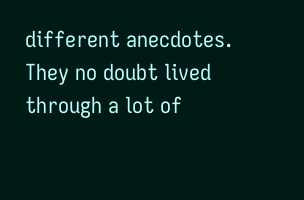different anecdotes. They no doubt lived through a lot of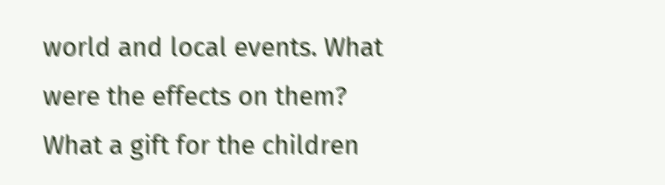world and local events. What were the effects on them? What a gift for the children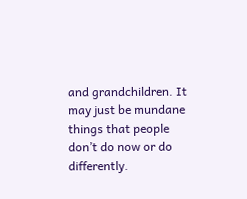and grandchildren. It may just be mundane things that people don’t do now or do differently.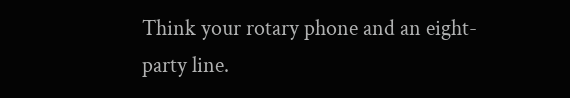Think your rotary phone and an eight-party line.